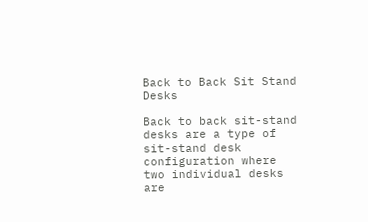Back to Back Sit Stand Desks

Back to back sit-stand desks are a type of sit-stand desk configuration where two individual desks are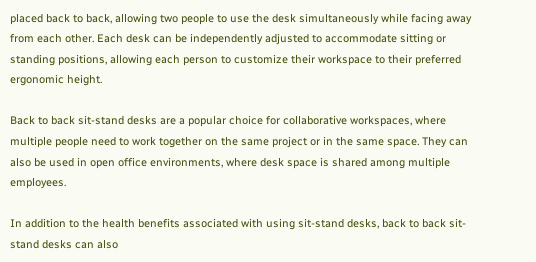placed back to back, allowing two people to use the desk simultaneously while facing away from each other. Each desk can be independently adjusted to accommodate sitting or standing positions, allowing each person to customize their workspace to their preferred ergonomic height.

Back to back sit-stand desks are a popular choice for collaborative workspaces, where multiple people need to work together on the same project or in the same space. They can also be used in open office environments, where desk space is shared among multiple employees.

In addition to the health benefits associated with using sit-stand desks, back to back sit-stand desks can also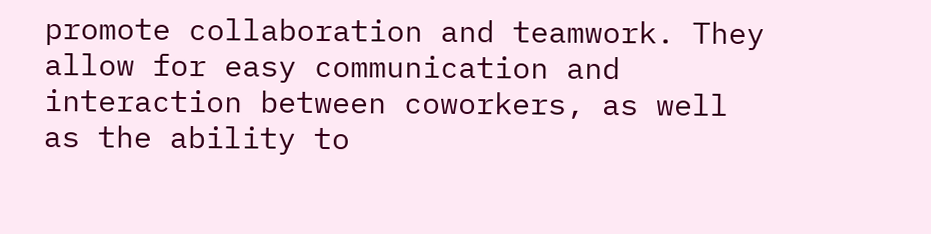promote collaboration and teamwork. They allow for easy communication and interaction between coworkers, as well as the ability to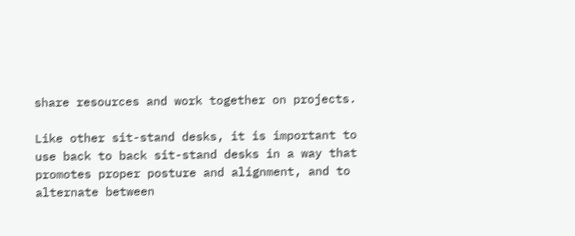share resources and work together on projects.

Like other sit-stand desks, it is important to use back to back sit-stand desks in a way that promotes proper posture and alignment, and to alternate between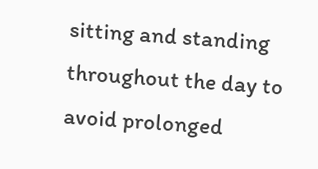sitting and standing throughout the day to avoid prolonged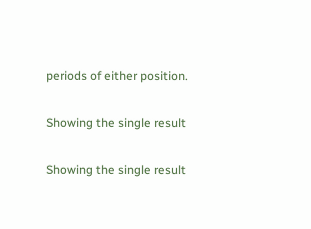periods of either position.

Showing the single result

Showing the single result